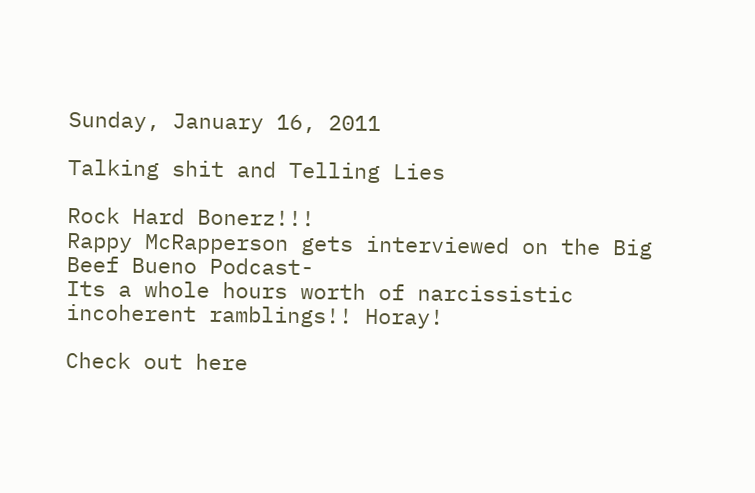Sunday, January 16, 2011

Talking shit and Telling Lies

Rock Hard Bonerz!!!
Rappy McRapperson gets interviewed on the Big Beef Bueno Podcast-
Its a whole hours worth of narcissistic incoherent ramblings!! Horay!

Check out here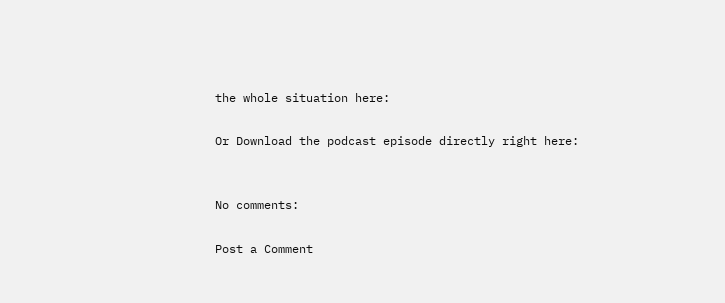the whole situation here:

Or Download the podcast episode directly right here:


No comments:

Post a Comment